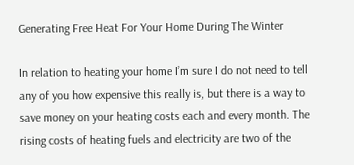Generating Free Heat For Your Home During The Winter

In relation to heating your home I’m sure I do not need to tell any of you how expensive this really is, but there is a way to save money on your heating costs each and every month. The rising costs of heating fuels and electricity are two of the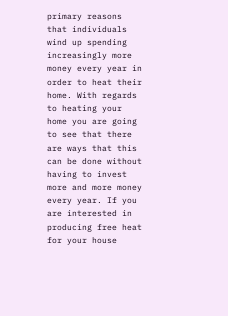primary reasons that individuals wind up spending increasingly more money every year in order to heat their home. With regards to heating your home you are going to see that there are ways that this can be done without having to invest more and more money every year. If you are interested in producing free heat for your house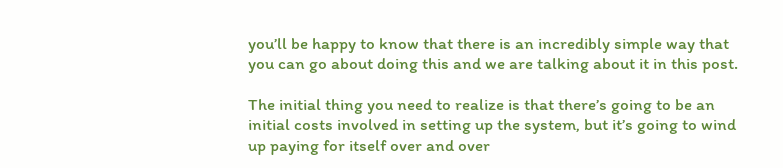you’ll be happy to know that there is an incredibly simple way that you can go about doing this and we are talking about it in this post.

The initial thing you need to realize is that there’s going to be an initial costs involved in setting up the system, but it’s going to wind up paying for itself over and over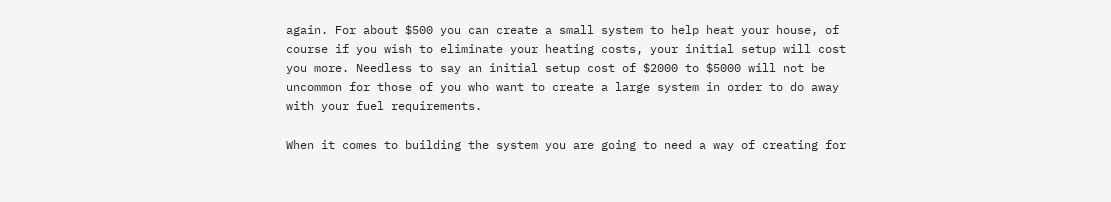again. For about $500 you can create a small system to help heat your house, of course if you wish to eliminate your heating costs, your initial setup will cost you more. Needless to say an initial setup cost of $2000 to $5000 will not be uncommon for those of you who want to create a large system in order to do away with your fuel requirements.

When it comes to building the system you are going to need a way of creating for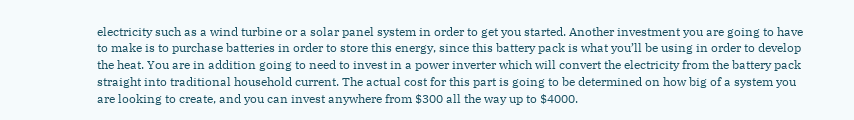electricity such as a wind turbine or a solar panel system in order to get you started. Another investment you are going to have to make is to purchase batteries in order to store this energy, since this battery pack is what you’ll be using in order to develop the heat. You are in addition going to need to invest in a power inverter which will convert the electricity from the battery pack straight into traditional household current. The actual cost for this part is going to be determined on how big of a system you are looking to create, and you can invest anywhere from $300 all the way up to $4000.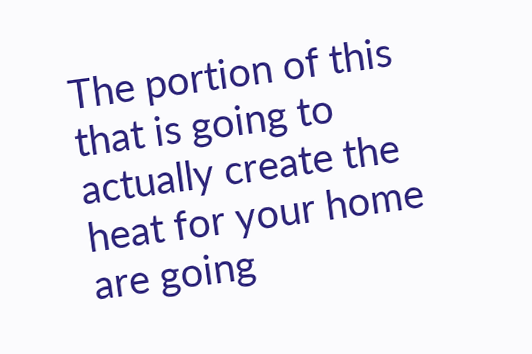The portion of this that is going to actually create the heat for your home are going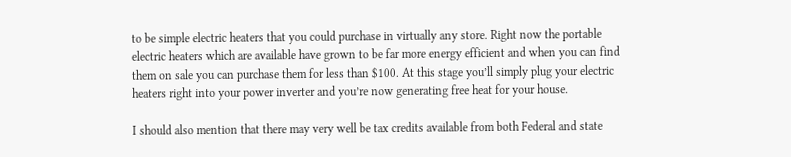to be simple electric heaters that you could purchase in virtually any store. Right now the portable electric heaters which are available have grown to be far more energy efficient and when you can find them on sale you can purchase them for less than $100. At this stage you’ll simply plug your electric heaters right into your power inverter and you’re now generating free heat for your house.

I should also mention that there may very well be tax credits available from both Federal and state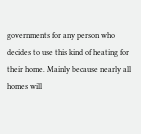governments for any person who decides to use this kind of heating for their home. Mainly because nearly all homes will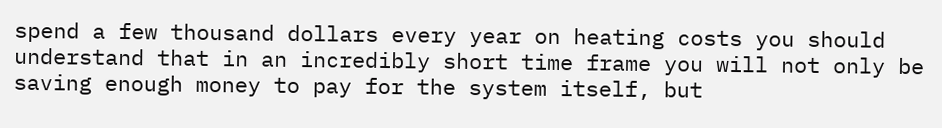spend a few thousand dollars every year on heating costs you should understand that in an incredibly short time frame you will not only be saving enough money to pay for the system itself, but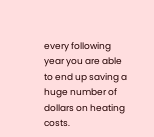every following year you are able to end up saving a huge number of dollars on heating costs.